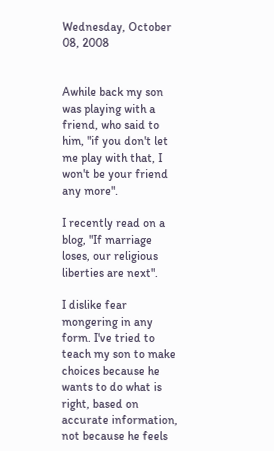Wednesday, October 08, 2008


Awhile back my son was playing with a friend, who said to him, "if you don't let me play with that, I won't be your friend any more".

I recently read on a blog, "If marriage loses, our religious liberties are next".

I dislike fear mongering in any form. I've tried to teach my son to make choices because he wants to do what is right, based on accurate information, not because he feels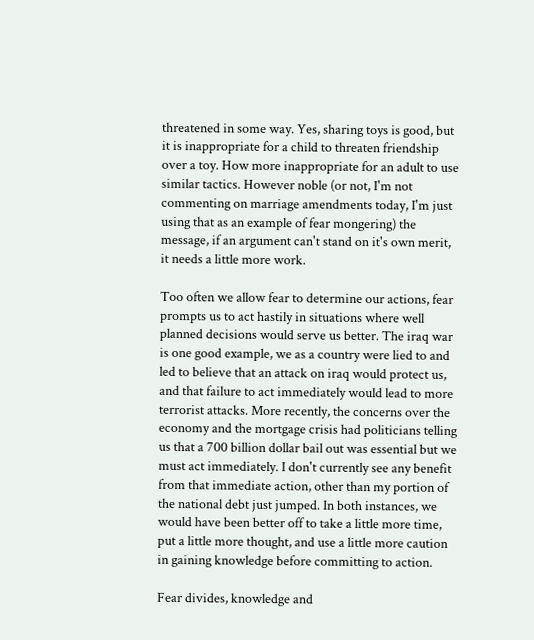threatened in some way. Yes, sharing toys is good, but it is inappropriate for a child to threaten friendship over a toy. How more inappropriate for an adult to use similar tactics. However noble (or not, I'm not commenting on marriage amendments today, I'm just using that as an example of fear mongering) the message, if an argument can't stand on it's own merit, it needs a little more work.

Too often we allow fear to determine our actions, fear prompts us to act hastily in situations where well planned decisions would serve us better. The iraq war is one good example, we as a country were lied to and led to believe that an attack on iraq would protect us, and that failure to act immediately would lead to more terrorist attacks. More recently, the concerns over the economy and the mortgage crisis had politicians telling us that a 700 billion dollar bail out was essential but we must act immediately. I don't currently see any benefit from that immediate action, other than my portion of the national debt just jumped. In both instances, we would have been better off to take a little more time, put a little more thought, and use a little more caution in gaining knowledge before committing to action.

Fear divides, knowledge and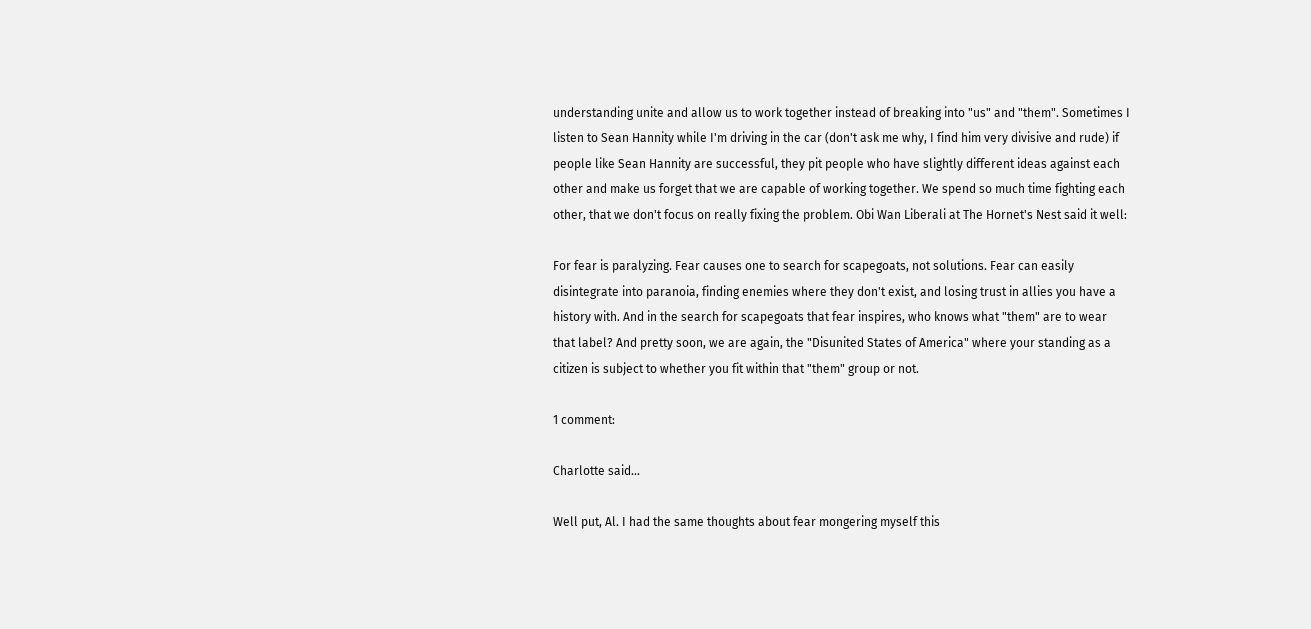understanding unite and allow us to work together instead of breaking into "us" and "them". Sometimes I listen to Sean Hannity while I'm driving in the car (don't ask me why, I find him very divisive and rude) if people like Sean Hannity are successful, they pit people who have slightly different ideas against each other and make us forget that we are capable of working together. We spend so much time fighting each other, that we don't focus on really fixing the problem. Obi Wan Liberali at The Hornet's Nest said it well:

For fear is paralyzing. Fear causes one to search for scapegoats, not solutions. Fear can easily disintegrate into paranoia, finding enemies where they don't exist, and losing trust in allies you have a history with. And in the search for scapegoats that fear inspires, who knows what "them" are to wear that label? And pretty soon, we are again, the "Disunited States of America" where your standing as a citizen is subject to whether you fit within that "them" group or not.

1 comment:

Charlotte said...

Well put, Al. I had the same thoughts about fear mongering myself this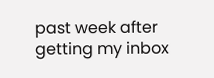past week after getting my inbox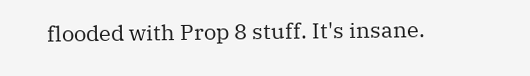flooded with Prop 8 stuff. It's insane.